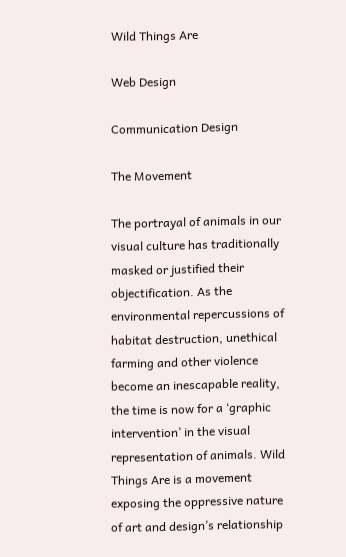Wild Things Are

Web Design

Communication Design

The Movement

The portrayal of animals in our visual culture has traditionally masked or justified their objectification. As the environmental repercussions of habitat destruction, unethical farming and other violence become an inescapable reality, the time is now for a ‘graphic intervention’ in the visual representation of animals. Wild Things Are is a movement exposing the oppressive nature of art and design’s relationship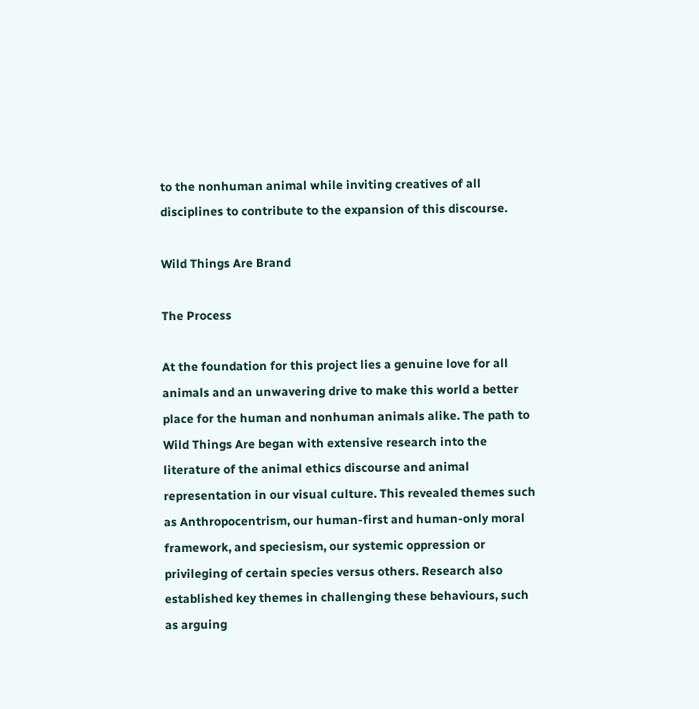to the nonhuman animal while inviting creatives of all disciplines to contribute to the expansion of this discourse.

Wild Things Are Brand

The Process

At the foundation for this project lies a genuine love for all animals and an unwavering drive to make this world a better place for the human and nonhuman animals alike. The path to Wild Things Are began with extensive research into the literature of the animal ethics discourse and animal representation in our visual culture. This revealed themes such as Anthropocentrism, our human-first and human-only moral framework, and speciesism, our systemic oppression or privileging of certain species versus others. Research also established key themes in challenging these behaviours, such as arguing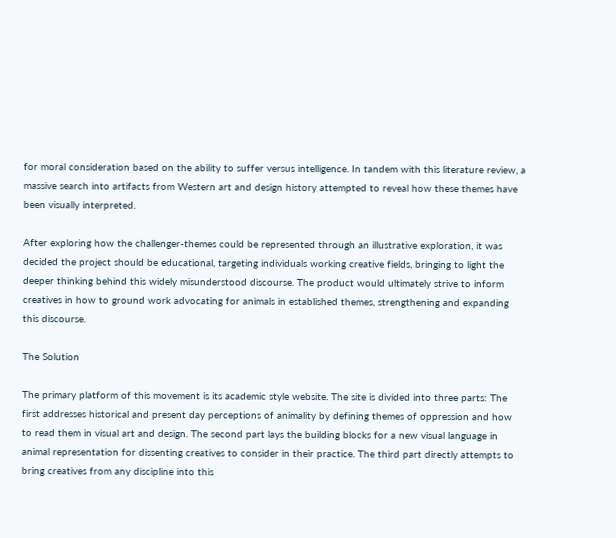for moral consideration based on the ability to suffer versus intelligence. In tandem with this literature review, a massive search into artifacts from Western art and design history attempted to reveal how these themes have been visually interpreted.

After exploring how the challenger-themes could be represented through an illustrative exploration, it was decided the project should be educational, targeting individuals working creative fields, bringing to light the deeper thinking behind this widely misunderstood discourse. The product would ultimately strive to inform creatives in how to ground work advocating for animals in established themes, strengthening and expanding this discourse.

The Solution

The primary platform of this movement is its academic style website. The site is divided into three parts: The first addresses historical and present day perceptions of animality by defining themes of oppression and how to read them in visual art and design. The second part lays the building blocks for a new visual language in animal representation for dissenting creatives to consider in their practice. The third part directly attempts to bring creatives from any discipline into this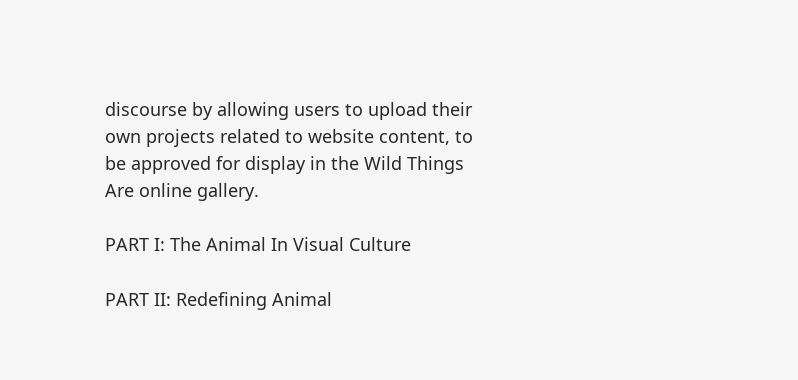discourse by allowing users to upload their own projects related to website content, to be approved for display in the Wild Things Are online gallery.

PART I: The Animal In Visual Culture

PART II: Redefining Animal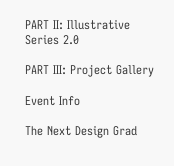PART II: Illustrative Series 2.0

PART III: Project Gallery

Event Info

The Next Design Grad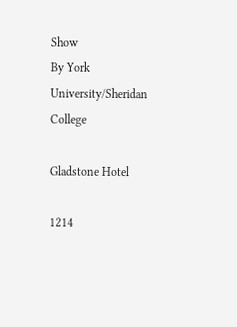Show
By York University/Sheridan College

Gladstone Hotel

1214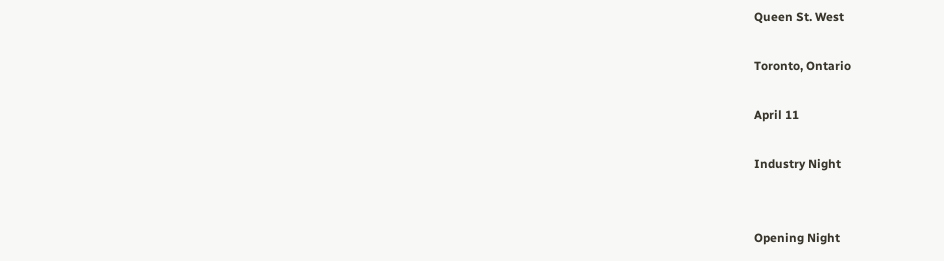Queen St. West

Toronto, Ontario

April 11

Industry Night


Opening Night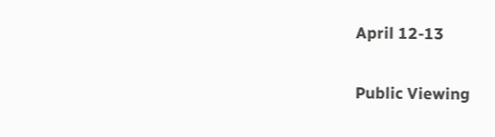April 12-13

Public Viewing